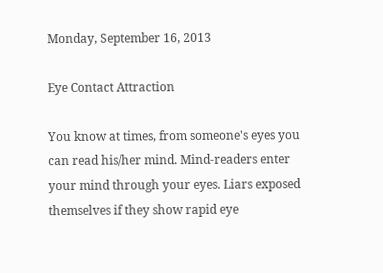Monday, September 16, 2013

Eye Contact Attraction

You know at times, from someone's eyes you can read his/her mind. Mind-readers enter your mind through your eyes. Liars exposed themselves if they show rapid eye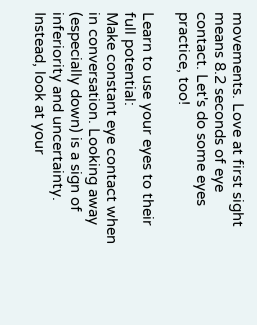movements. Love at first sight means 8.2 seconds of eye contact. Let's do some eyes practice, too!

Learn to use your eyes to their full potential:
Make constant eye contact when in conversation. Looking away (especially down) is a sign of inferiority and uncertainty. Instead, look at your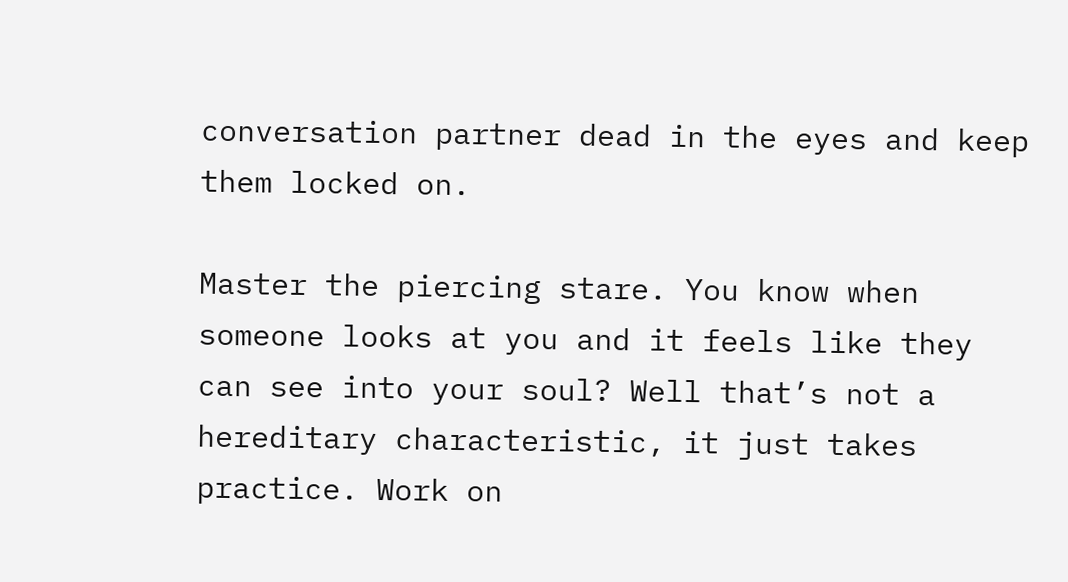conversation partner dead in the eyes and keep them locked on.

Master the piercing stare. You know when someone looks at you and it feels like they can see into your soul? Well that’s not a hereditary characteristic, it just takes practice. Work on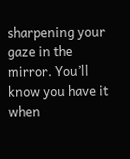sharpening your gaze in the mirror. You’ll know you have it when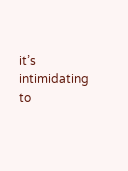it’s intimidating to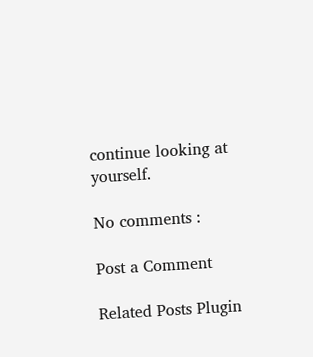continue looking at yourself.

No comments :

Post a Comment

Related Posts Plugin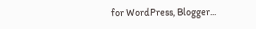for WordPress, Blogger...